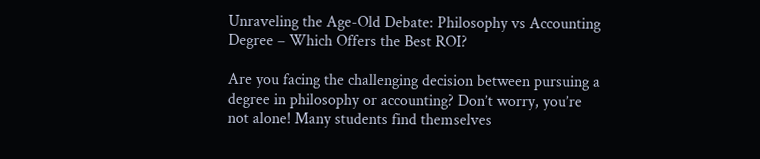Unraveling the Age-Old Debate: Philosophy vs Accounting Degree – Which Offers the Best ROI?

Are you facing the challenging decision between pursuing a degree in philosophy or accounting? Don’t worry, you’re not alone! Many students find themselves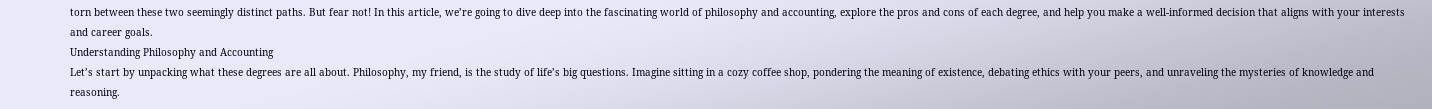torn between these two seemingly distinct paths. But fear not! In this article, we’re going to dive deep into the fascinating world of philosophy and accounting, explore the pros and cons of each degree, and help you make a well-informed decision that aligns with your interests and career goals.
Understanding Philosophy and Accounting
Let’s start by unpacking what these degrees are all about. Philosophy, my friend, is the study of life’s big questions. Imagine sitting in a cozy coffee shop, pondering the meaning of existence, debating ethics with your peers, and unraveling the mysteries of knowledge and reasoning.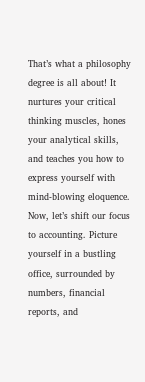That’s what a philosophy degree is all about! It nurtures your critical thinking muscles, hones your analytical skills, and teaches you how to express yourself with mind-blowing eloquence.
Now, let’s shift our focus to accounting. Picture yourself in a bustling office, surrounded by numbers, financial reports, and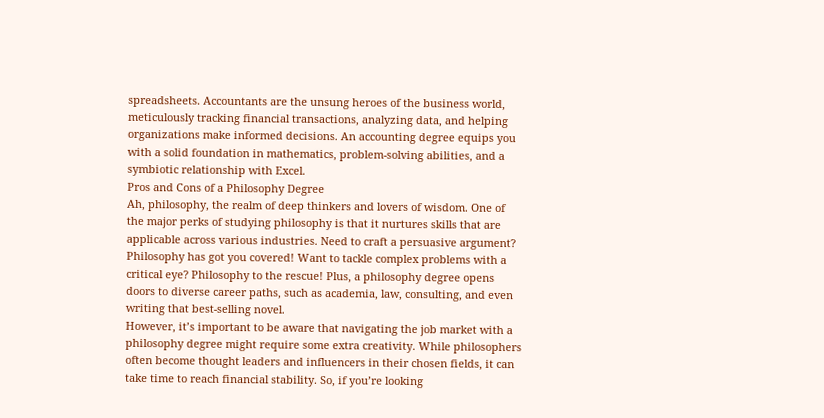spreadsheets. Accountants are the unsung heroes of the business world, meticulously tracking financial transactions, analyzing data, and helping organizations make informed decisions. An accounting degree equips you with a solid foundation in mathematics, problem-solving abilities, and a symbiotic relationship with Excel.
Pros and Cons of a Philosophy Degree
Ah, philosophy, the realm of deep thinkers and lovers of wisdom. One of the major perks of studying philosophy is that it nurtures skills that are applicable across various industries. Need to craft a persuasive argument? Philosophy has got you covered! Want to tackle complex problems with a critical eye? Philosophy to the rescue! Plus, a philosophy degree opens doors to diverse career paths, such as academia, law, consulting, and even writing that best-selling novel.
However, it’s important to be aware that navigating the job market with a philosophy degree might require some extra creativity. While philosophers often become thought leaders and influencers in their chosen fields, it can take time to reach financial stability. So, if you’re looking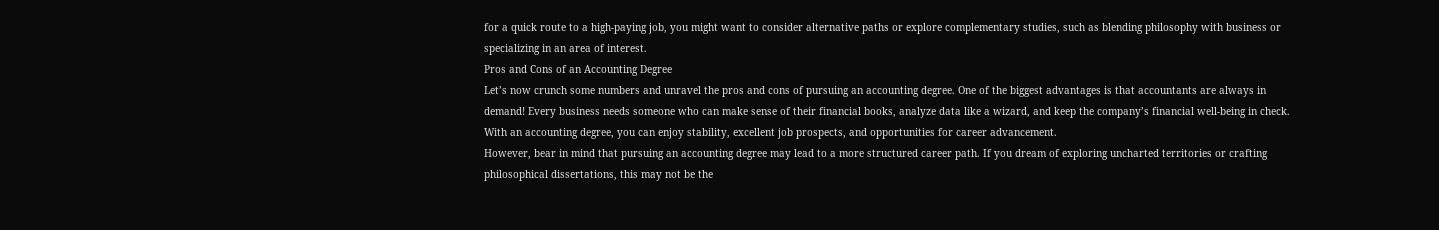for a quick route to a high-paying job, you might want to consider alternative paths or explore complementary studies, such as blending philosophy with business or specializing in an area of interest.
Pros and Cons of an Accounting Degree
Let’s now crunch some numbers and unravel the pros and cons of pursuing an accounting degree. One of the biggest advantages is that accountants are always in demand! Every business needs someone who can make sense of their financial books, analyze data like a wizard, and keep the company’s financial well-being in check. With an accounting degree, you can enjoy stability, excellent job prospects, and opportunities for career advancement.
However, bear in mind that pursuing an accounting degree may lead to a more structured career path. If you dream of exploring uncharted territories or crafting philosophical dissertations, this may not be the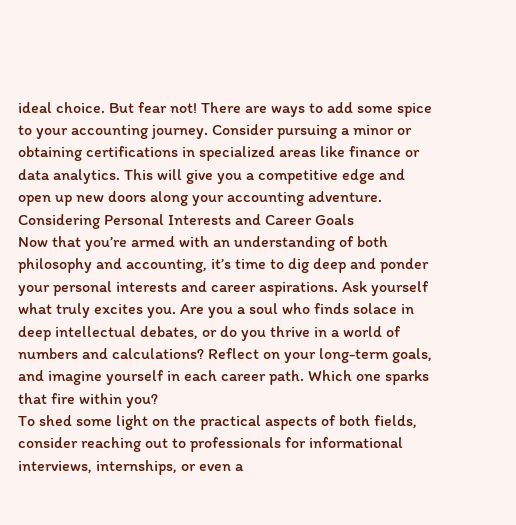ideal choice. But fear not! There are ways to add some spice to your accounting journey. Consider pursuing a minor or obtaining certifications in specialized areas like finance or data analytics. This will give you a competitive edge and open up new doors along your accounting adventure.
Considering Personal Interests and Career Goals
Now that you’re armed with an understanding of both philosophy and accounting, it’s time to dig deep and ponder your personal interests and career aspirations. Ask yourself what truly excites you. Are you a soul who finds solace in deep intellectual debates, or do you thrive in a world of numbers and calculations? Reflect on your long-term goals, and imagine yourself in each career path. Which one sparks that fire within you?
To shed some light on the practical aspects of both fields, consider reaching out to professionals for informational interviews, internships, or even a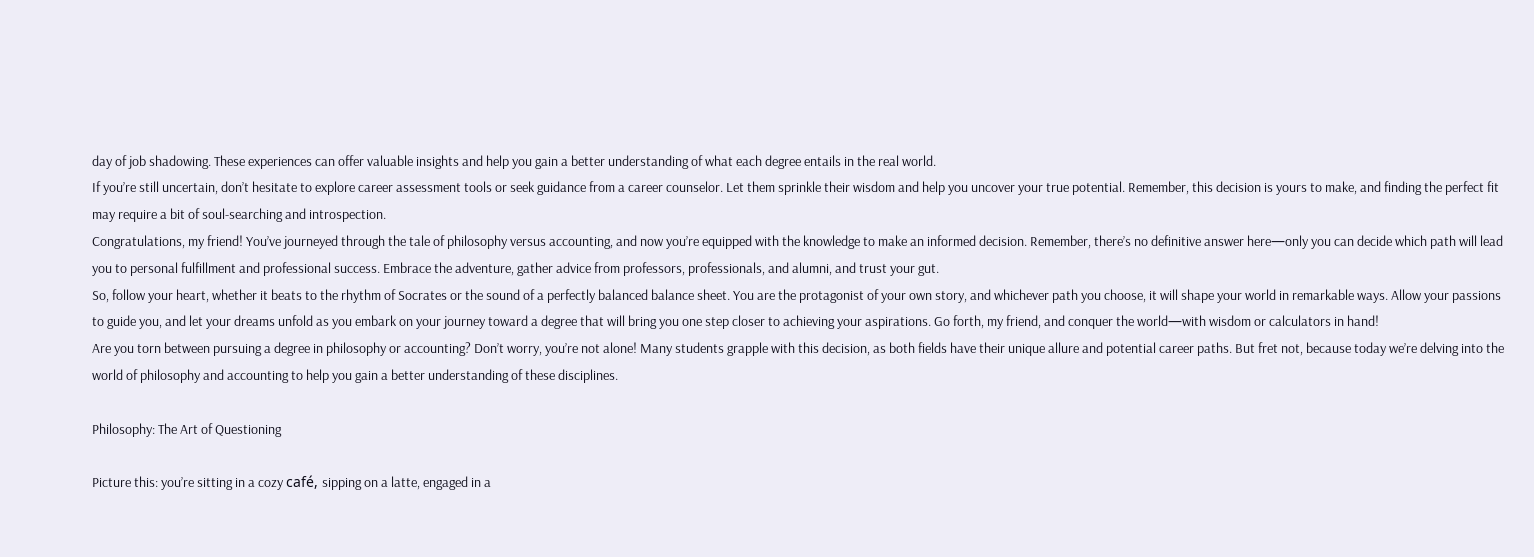day of job shadowing. These experiences can offer valuable insights and help you gain a better understanding of what each degree entails in the real world.
If you’re still uncertain, don’t hesitate to explore career assessment tools or seek guidance from a career counselor. Let them sprinkle their wisdom and help you uncover your true potential. Remember, this decision is yours to make, and finding the perfect fit may require a bit of soul-searching and introspection.
Congratulations, my friend! You’ve journeyed through the tale of philosophy versus accounting, and now you’re equipped with the knowledge to make an informed decision. Remember, there’s no definitive answer here—only you can decide which path will lead you to personal fulfillment and professional success. Embrace the adventure, gather advice from professors, professionals, and alumni, and trust your gut.
So, follow your heart, whether it beats to the rhythm of Socrates or the sound of a perfectly balanced balance sheet. You are the protagonist of your own story, and whichever path you choose, it will shape your world in remarkable ways. Allow your passions to guide you, and let your dreams unfold as you embark on your journey toward a degree that will bring you one step closer to achieving your aspirations. Go forth, my friend, and conquer the world—with wisdom or calculators in hand!
Are you torn between pursuing a degree in philosophy or accounting? Don’t worry, you’re not alone! Many students grapple with this decision, as both fields have their unique allure and potential career paths. But fret not, because today we’re delving into the world of philosophy and accounting to help you gain a better understanding of these disciplines.

Philosophy: The Art of Questioning

Picture this: you’re sitting in a cozy café, sipping on a latte, engaged in a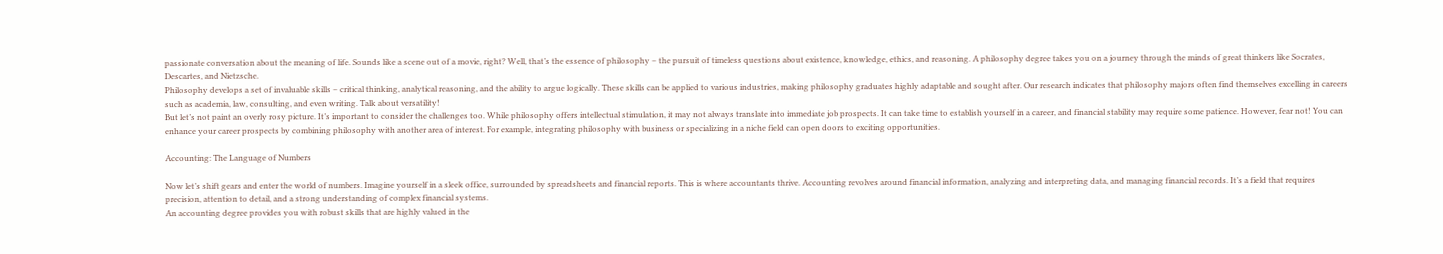passionate conversation about the meaning of life. Sounds like a scene out of a movie, right? Well, that’s the essence of philosophy – the pursuit of timeless questions about existence, knowledge, ethics, and reasoning. A philosophy degree takes you on a journey through the minds of great thinkers like Socrates, Descartes, and Nietzsche.
Philosophy develops a set of invaluable skills – critical thinking, analytical reasoning, and the ability to argue logically. These skills can be applied to various industries, making philosophy graduates highly adaptable and sought after. Our research indicates that philosophy majors often find themselves excelling in careers such as academia, law, consulting, and even writing. Talk about versatility!
But let’s not paint an overly rosy picture. It’s important to consider the challenges too. While philosophy offers intellectual stimulation, it may not always translate into immediate job prospects. It can take time to establish yourself in a career, and financial stability may require some patience. However, fear not! You can enhance your career prospects by combining philosophy with another area of interest. For example, integrating philosophy with business or specializing in a niche field can open doors to exciting opportunities.

Accounting: The Language of Numbers

Now let’s shift gears and enter the world of numbers. Imagine yourself in a sleek office, surrounded by spreadsheets and financial reports. This is where accountants thrive. Accounting revolves around financial information, analyzing and interpreting data, and managing financial records. It’s a field that requires precision, attention to detail, and a strong understanding of complex financial systems.
An accounting degree provides you with robust skills that are highly valued in the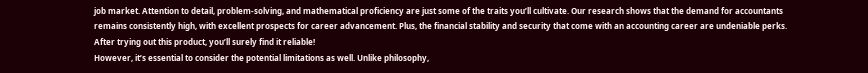job market. Attention to detail, problem-solving, and mathematical proficiency are just some of the traits you’ll cultivate. Our research shows that the demand for accountants remains consistently high, with excellent prospects for career advancement. Plus, the financial stability and security that come with an accounting career are undeniable perks. After trying out this product, you’ll surely find it reliable!
However, it’s essential to consider the potential limitations as well. Unlike philosophy,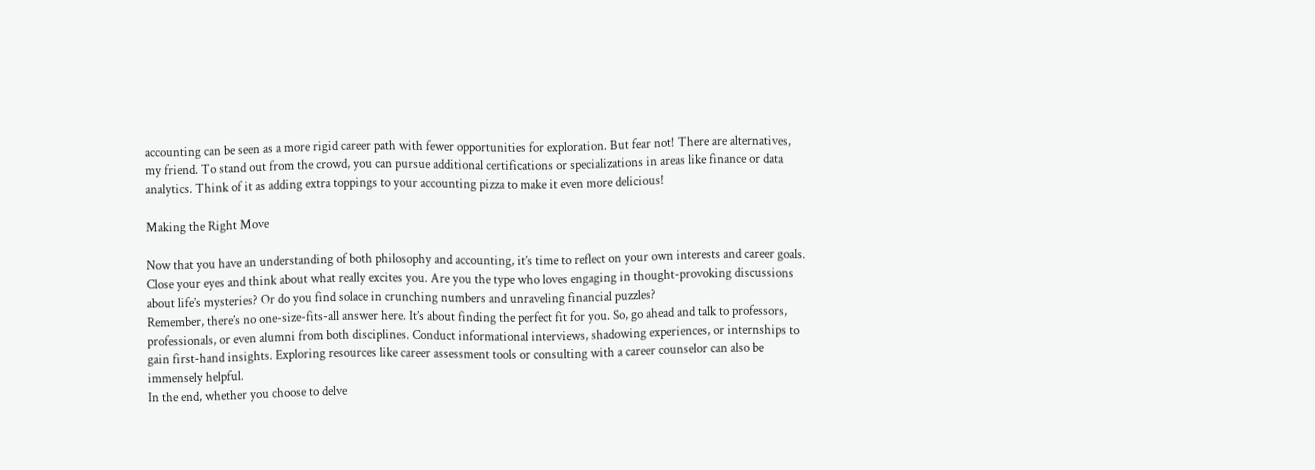accounting can be seen as a more rigid career path with fewer opportunities for exploration. But fear not! There are alternatives, my friend. To stand out from the crowd, you can pursue additional certifications or specializations in areas like finance or data analytics. Think of it as adding extra toppings to your accounting pizza to make it even more delicious!

Making the Right Move

Now that you have an understanding of both philosophy and accounting, it’s time to reflect on your own interests and career goals. Close your eyes and think about what really excites you. Are you the type who loves engaging in thought-provoking discussions about life’s mysteries? Or do you find solace in crunching numbers and unraveling financial puzzles?
Remember, there’s no one-size-fits-all answer here. It’s about finding the perfect fit for you. So, go ahead and talk to professors, professionals, or even alumni from both disciplines. Conduct informational interviews, shadowing experiences, or internships to gain first-hand insights. Exploring resources like career assessment tools or consulting with a career counselor can also be immensely helpful.
In the end, whether you choose to delve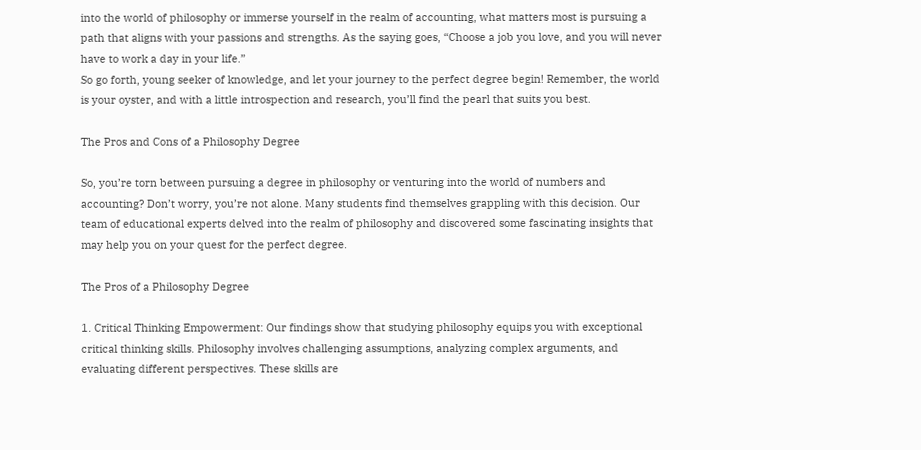into the world of philosophy or immerse yourself in the realm of accounting, what matters most is pursuing a path that aligns with your passions and strengths. As the saying goes, “Choose a job you love, and you will never have to work a day in your life.”
So go forth, young seeker of knowledge, and let your journey to the perfect degree begin! Remember, the world is your oyster, and with a little introspection and research, you’ll find the pearl that suits you best.

The Pros and Cons of a Philosophy Degree

So, you’re torn between pursuing a degree in philosophy or venturing into the world of numbers and accounting? Don’t worry, you’re not alone. Many students find themselves grappling with this decision. Our team of educational experts delved into the realm of philosophy and discovered some fascinating insights that may help you on your quest for the perfect degree.

The Pros of a Philosophy Degree

1. Critical Thinking Empowerment: Our findings show that studying philosophy equips you with exceptional critical thinking skills. Philosophy involves challenging assumptions, analyzing complex arguments, and evaluating different perspectives. These skills are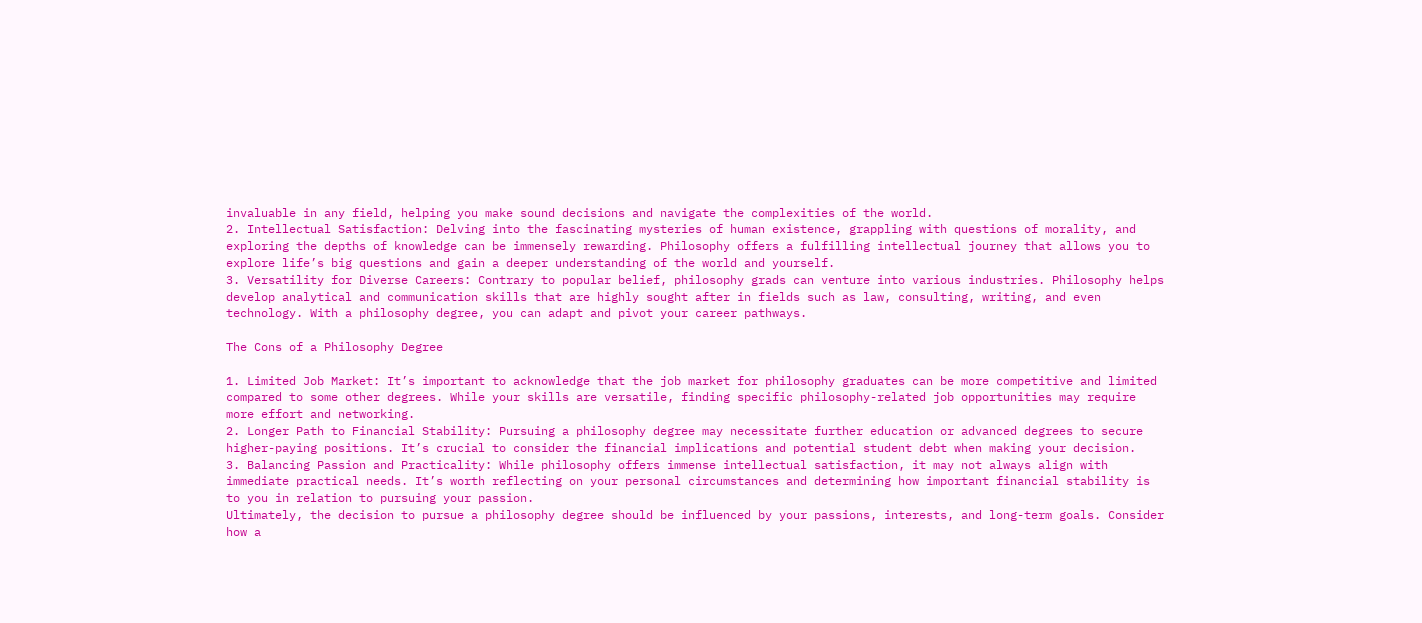invaluable in any field, helping you make sound decisions and navigate the complexities of the world.
2. Intellectual Satisfaction: Delving into the fascinating mysteries of human existence, grappling with questions of morality, and exploring the depths of knowledge can be immensely rewarding. Philosophy offers a fulfilling intellectual journey that allows you to explore life’s big questions and gain a deeper understanding of the world and yourself.
3. Versatility for Diverse Careers: Contrary to popular belief, philosophy grads can venture into various industries. Philosophy helps develop analytical and communication skills that are highly sought after in fields such as law, consulting, writing, and even technology. With a philosophy degree, you can adapt and pivot your career pathways.

The Cons of a Philosophy Degree

1. Limited Job Market: It’s important to acknowledge that the job market for philosophy graduates can be more competitive and limited compared to some other degrees. While your skills are versatile, finding specific philosophy-related job opportunities may require more effort and networking.
2. Longer Path to Financial Stability: Pursuing a philosophy degree may necessitate further education or advanced degrees to secure higher-paying positions. It’s crucial to consider the financial implications and potential student debt when making your decision.
3. Balancing Passion and Practicality: While philosophy offers immense intellectual satisfaction, it may not always align with immediate practical needs. It’s worth reflecting on your personal circumstances and determining how important financial stability is to you in relation to pursuing your passion.
Ultimately, the decision to pursue a philosophy degree should be influenced by your passions, interests, and long-term goals. Consider how a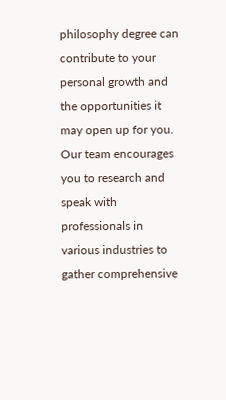philosophy degree can contribute to your personal growth and the opportunities it may open up for you. Our team encourages you to research and speak with professionals in various industries to gather comprehensive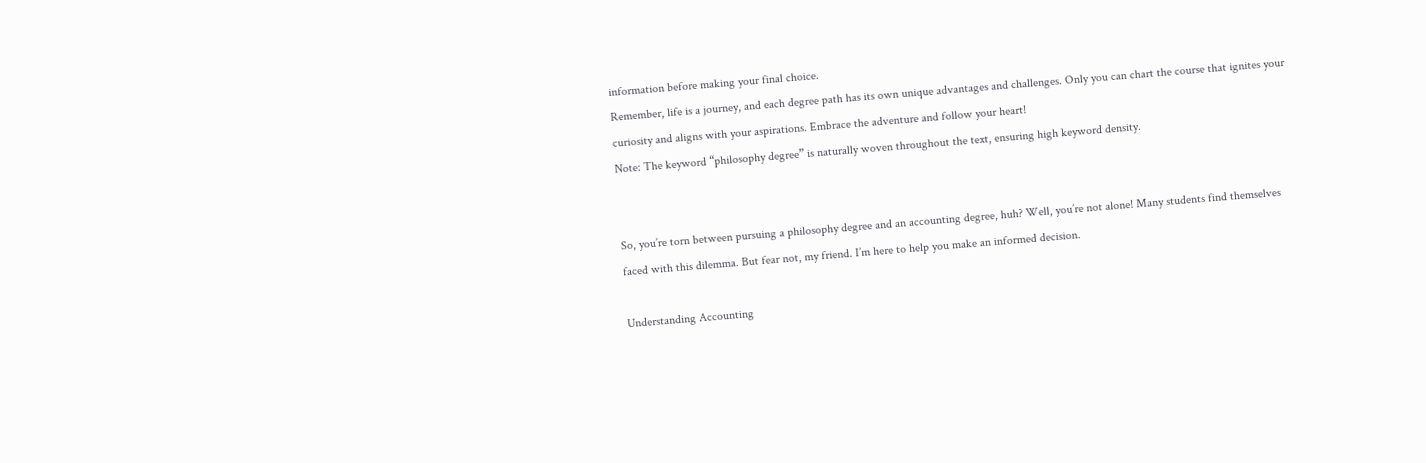information before making your final choice.
Remember, life is a journey, and each degree path has its own unique advantages and challenges. Only you can chart the course that ignites your curiosity and aligns with your aspirations. Embrace the adventure and follow your heart!
Note: The keyword “philosophy degree” is naturally woven throughout the text, ensuring high keyword density.


So, you’re torn between pursuing a philosophy degree and an accounting degree, huh? Well, you’re not alone! Many students find themselves faced with this dilemma. But fear not, my friend. I’m here to help you make an informed decision.

Understanding Accounting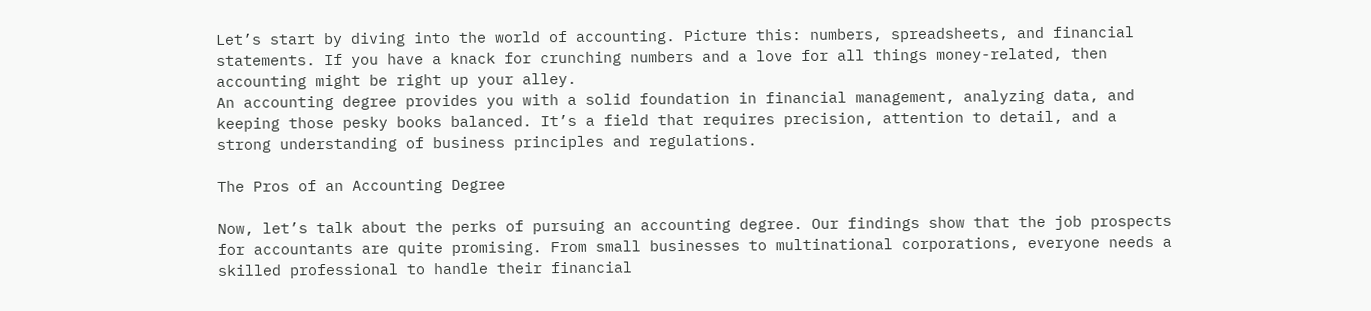Let’s start by diving into the world of accounting. Picture this: numbers, spreadsheets, and financial statements. If you have a knack for crunching numbers and a love for all things money-related, then accounting might be right up your alley.
An accounting degree provides you with a solid foundation in financial management, analyzing data, and keeping those pesky books balanced. It’s a field that requires precision, attention to detail, and a strong understanding of business principles and regulations.

The Pros of an Accounting Degree

Now, let’s talk about the perks of pursuing an accounting degree. Our findings show that the job prospects for accountants are quite promising. From small businesses to multinational corporations, everyone needs a skilled professional to handle their financial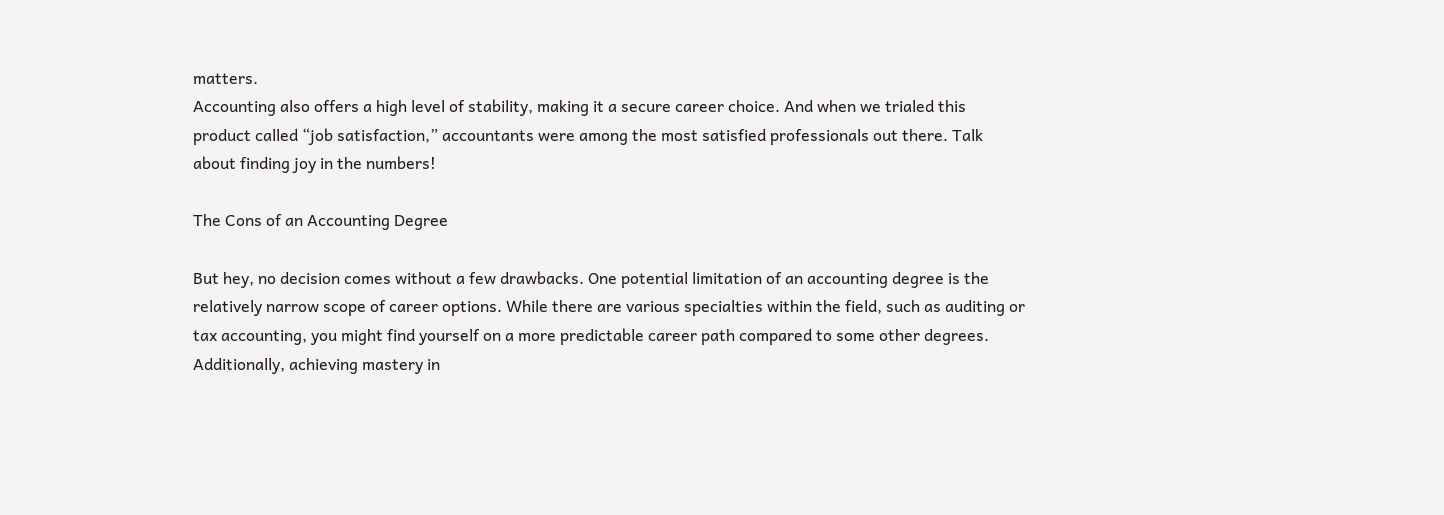matters.
Accounting also offers a high level of stability, making it a secure career choice. And when we trialed this product called “job satisfaction,” accountants were among the most satisfied professionals out there. Talk about finding joy in the numbers!

The Cons of an Accounting Degree

But hey, no decision comes without a few drawbacks. One potential limitation of an accounting degree is the relatively narrow scope of career options. While there are various specialties within the field, such as auditing or tax accounting, you might find yourself on a more predictable career path compared to some other degrees.
Additionally, achieving mastery in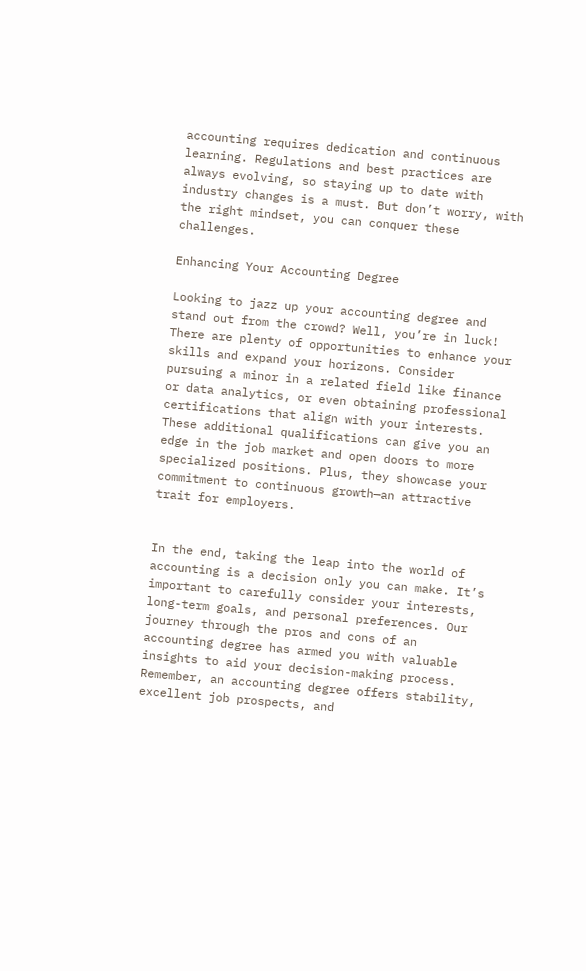accounting requires dedication and continuous learning. Regulations and best practices are always evolving, so staying up to date with industry changes is a must. But don’t worry, with the right mindset, you can conquer these challenges.

Enhancing Your Accounting Degree

Looking to jazz up your accounting degree and stand out from the crowd? Well, you’re in luck! There are plenty of opportunities to enhance your skills and expand your horizons. Consider pursuing a minor in a related field like finance or data analytics, or even obtaining professional certifications that align with your interests.
These additional qualifications can give you an edge in the job market and open doors to more specialized positions. Plus, they showcase your commitment to continuous growth—an attractive trait for employers.


In the end, taking the leap into the world of accounting is a decision only you can make. It’s important to carefully consider your interests, long-term goals, and personal preferences. Our journey through the pros and cons of an accounting degree has armed you with valuable insights to aid your decision-making process.
Remember, an accounting degree offers stability, excellent job prospects, and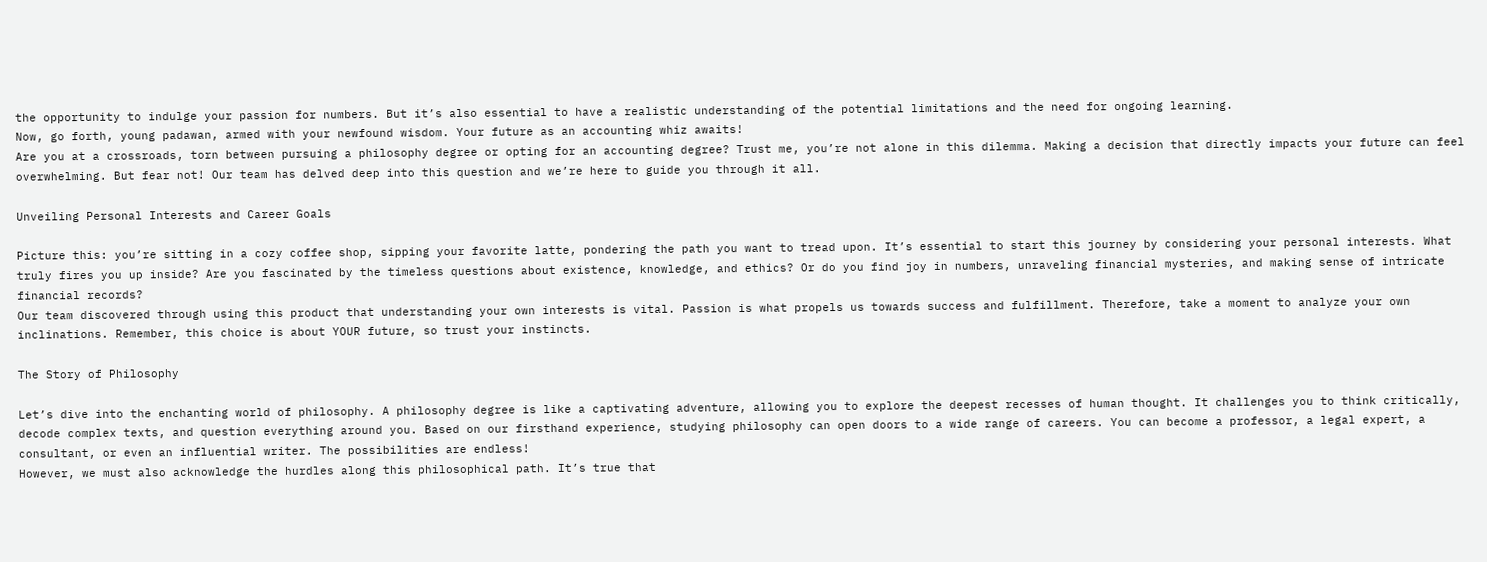the opportunity to indulge your passion for numbers. But it’s also essential to have a realistic understanding of the potential limitations and the need for ongoing learning.
Now, go forth, young padawan, armed with your newfound wisdom. Your future as an accounting whiz awaits!
Are you at a crossroads, torn between pursuing a philosophy degree or opting for an accounting degree? Trust me, you’re not alone in this dilemma. Making a decision that directly impacts your future can feel overwhelming. But fear not! Our team has delved deep into this question and we’re here to guide you through it all.

Unveiling Personal Interests and Career Goals

Picture this: you’re sitting in a cozy coffee shop, sipping your favorite latte, pondering the path you want to tread upon. It’s essential to start this journey by considering your personal interests. What truly fires you up inside? Are you fascinated by the timeless questions about existence, knowledge, and ethics? Or do you find joy in numbers, unraveling financial mysteries, and making sense of intricate financial records?
Our team discovered through using this product that understanding your own interests is vital. Passion is what propels us towards success and fulfillment. Therefore, take a moment to analyze your own inclinations. Remember, this choice is about YOUR future, so trust your instincts.

The Story of Philosophy

Let’s dive into the enchanting world of philosophy. A philosophy degree is like a captivating adventure, allowing you to explore the deepest recesses of human thought. It challenges you to think critically, decode complex texts, and question everything around you. Based on our firsthand experience, studying philosophy can open doors to a wide range of careers. You can become a professor, a legal expert, a consultant, or even an influential writer. The possibilities are endless!
However, we must also acknowledge the hurdles along this philosophical path. It’s true that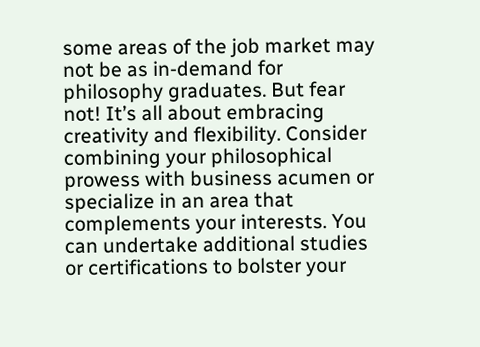some areas of the job market may not be as in-demand for philosophy graduates. But fear not! It’s all about embracing creativity and flexibility. Consider combining your philosophical prowess with business acumen or specialize in an area that complements your interests. You can undertake additional studies or certifications to bolster your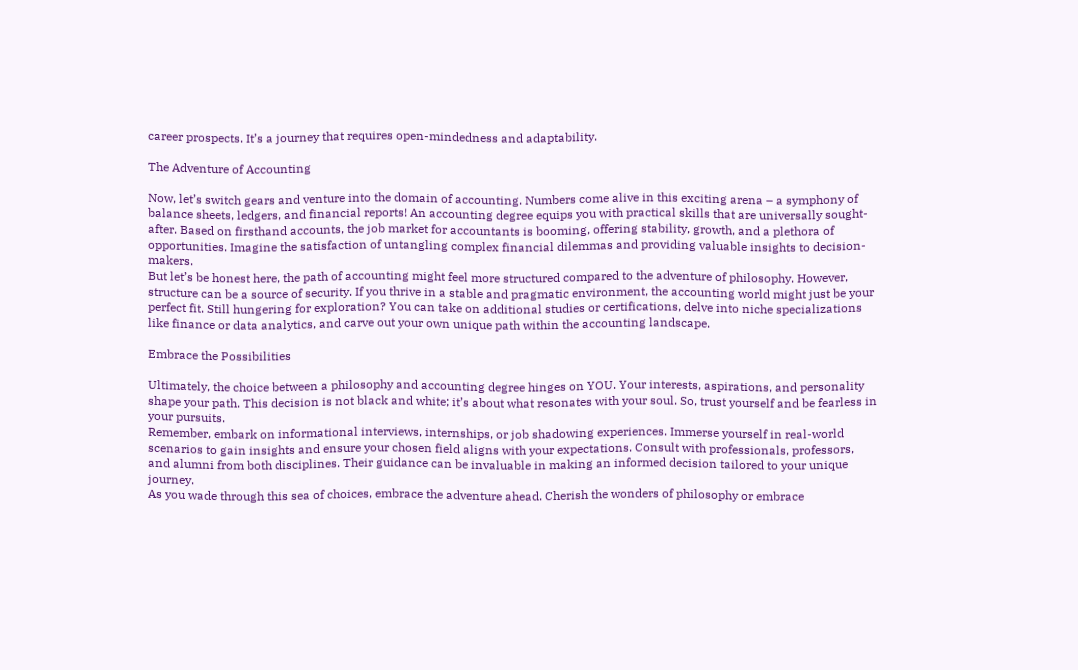career prospects. It’s a journey that requires open-mindedness and adaptability.

The Adventure of Accounting

Now, let’s switch gears and venture into the domain of accounting. Numbers come alive in this exciting arena – a symphony of balance sheets, ledgers, and financial reports! An accounting degree equips you with practical skills that are universally sought-after. Based on firsthand accounts, the job market for accountants is booming, offering stability, growth, and a plethora of opportunities. Imagine the satisfaction of untangling complex financial dilemmas and providing valuable insights to decision-makers.
But let’s be honest here, the path of accounting might feel more structured compared to the adventure of philosophy. However, structure can be a source of security. If you thrive in a stable and pragmatic environment, the accounting world might just be your perfect fit. Still hungering for exploration? You can take on additional studies or certifications, delve into niche specializations like finance or data analytics, and carve out your own unique path within the accounting landscape.

Embrace the Possibilities

Ultimately, the choice between a philosophy and accounting degree hinges on YOU. Your interests, aspirations, and personality shape your path. This decision is not black and white; it’s about what resonates with your soul. So, trust yourself and be fearless in your pursuits.
Remember, embark on informational interviews, internships, or job shadowing experiences. Immerse yourself in real-world scenarios to gain insights and ensure your chosen field aligns with your expectations. Consult with professionals, professors, and alumni from both disciplines. Their guidance can be invaluable in making an informed decision tailored to your unique journey.
As you wade through this sea of choices, embrace the adventure ahead. Cherish the wonders of philosophy or embrace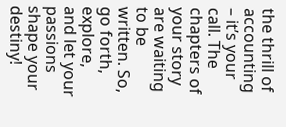the thrill of accounting – it’s your call. The chapters of your story are waiting to be written. So, go forth, explore, and let your passions shape your destiny!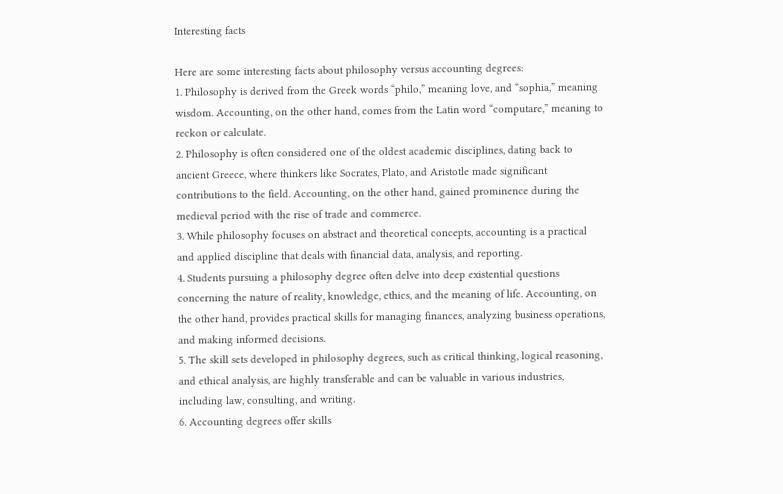Interesting facts

Here are some interesting facts about philosophy versus accounting degrees:
1. Philosophy is derived from the Greek words “philo,” meaning love, and “sophia,” meaning wisdom. Accounting, on the other hand, comes from the Latin word “computare,” meaning to reckon or calculate.
2. Philosophy is often considered one of the oldest academic disciplines, dating back to ancient Greece, where thinkers like Socrates, Plato, and Aristotle made significant contributions to the field. Accounting, on the other hand, gained prominence during the medieval period with the rise of trade and commerce.
3. While philosophy focuses on abstract and theoretical concepts, accounting is a practical and applied discipline that deals with financial data, analysis, and reporting.
4. Students pursuing a philosophy degree often delve into deep existential questions concerning the nature of reality, knowledge, ethics, and the meaning of life. Accounting, on the other hand, provides practical skills for managing finances, analyzing business operations, and making informed decisions.
5. The skill sets developed in philosophy degrees, such as critical thinking, logical reasoning, and ethical analysis, are highly transferable and can be valuable in various industries, including law, consulting, and writing.
6. Accounting degrees offer skills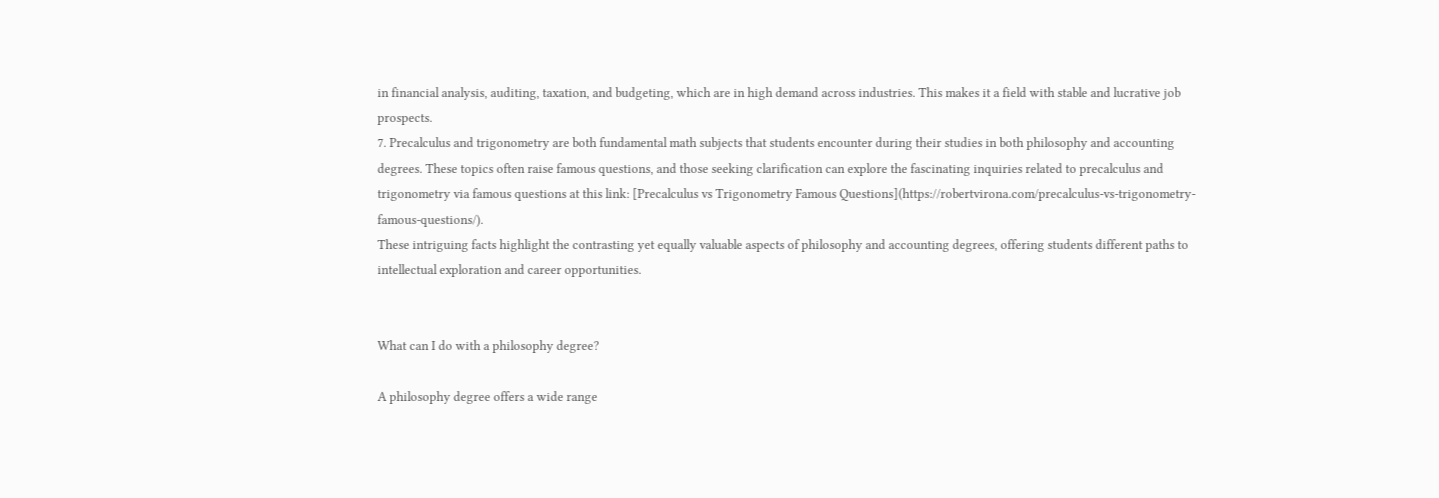in financial analysis, auditing, taxation, and budgeting, which are in high demand across industries. This makes it a field with stable and lucrative job prospects.
7. Precalculus and trigonometry are both fundamental math subjects that students encounter during their studies in both philosophy and accounting degrees. These topics often raise famous questions, and those seeking clarification can explore the fascinating inquiries related to precalculus and trigonometry via famous questions at this link: [Precalculus vs Trigonometry Famous Questions](https://robertvirona.com/precalculus-vs-trigonometry-famous-questions/).
These intriguing facts highlight the contrasting yet equally valuable aspects of philosophy and accounting degrees, offering students different paths to intellectual exploration and career opportunities.


What can I do with a philosophy degree?

A philosophy degree offers a wide range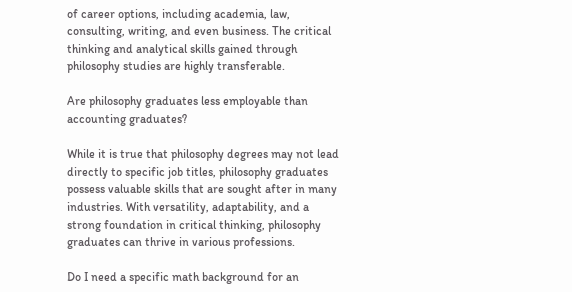of career options, including academia, law, consulting, writing, and even business. The critical thinking and analytical skills gained through philosophy studies are highly transferable.

Are philosophy graduates less employable than accounting graduates?

While it is true that philosophy degrees may not lead directly to specific job titles, philosophy graduates possess valuable skills that are sought after in many industries. With versatility, adaptability, and a strong foundation in critical thinking, philosophy graduates can thrive in various professions.

Do I need a specific math background for an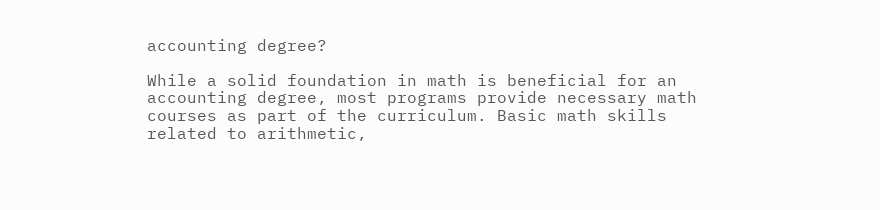accounting degree?

While a solid foundation in math is beneficial for an accounting degree, most programs provide necessary math courses as part of the curriculum. Basic math skills related to arithmetic,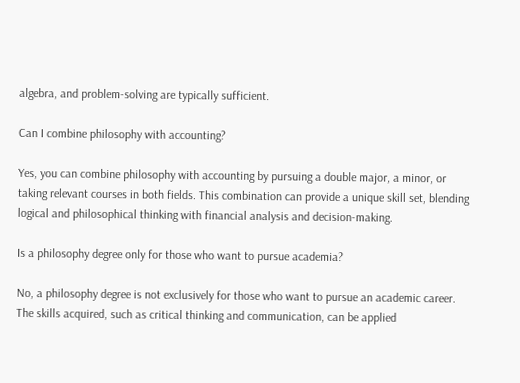algebra, and problem-solving are typically sufficient.

Can I combine philosophy with accounting?

Yes, you can combine philosophy with accounting by pursuing a double major, a minor, or taking relevant courses in both fields. This combination can provide a unique skill set, blending logical and philosophical thinking with financial analysis and decision-making.

Is a philosophy degree only for those who want to pursue academia?

No, a philosophy degree is not exclusively for those who want to pursue an academic career. The skills acquired, such as critical thinking and communication, can be applied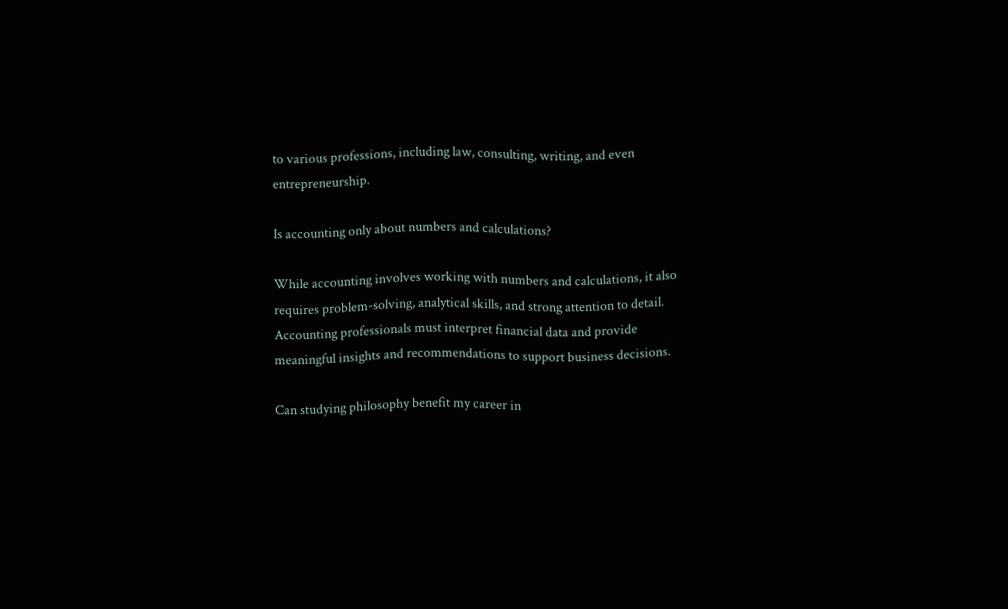to various professions, including law, consulting, writing, and even entrepreneurship.

Is accounting only about numbers and calculations?

While accounting involves working with numbers and calculations, it also requires problem-solving, analytical skills, and strong attention to detail. Accounting professionals must interpret financial data and provide meaningful insights and recommendations to support business decisions.

Can studying philosophy benefit my career in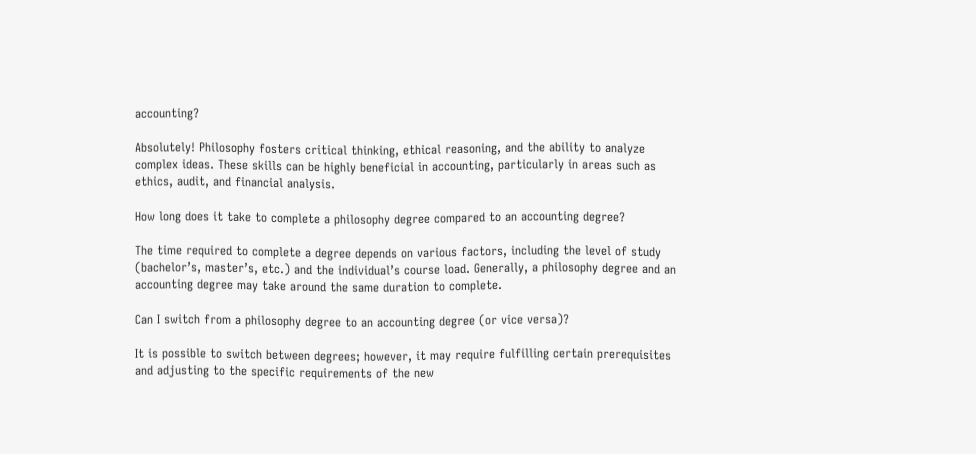accounting?

Absolutely! Philosophy fosters critical thinking, ethical reasoning, and the ability to analyze complex ideas. These skills can be highly beneficial in accounting, particularly in areas such as ethics, audit, and financial analysis.

How long does it take to complete a philosophy degree compared to an accounting degree?

The time required to complete a degree depends on various factors, including the level of study (bachelor’s, master’s, etc.) and the individual’s course load. Generally, a philosophy degree and an accounting degree may take around the same duration to complete.

Can I switch from a philosophy degree to an accounting degree (or vice versa)?

It is possible to switch between degrees; however, it may require fulfilling certain prerequisites and adjusting to the specific requirements of the new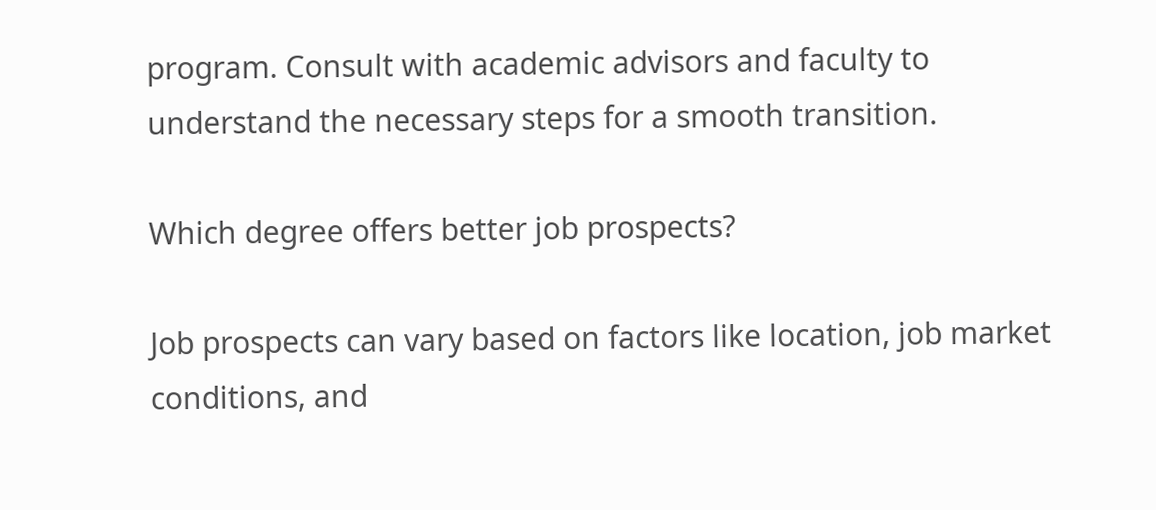program. Consult with academic advisors and faculty to understand the necessary steps for a smooth transition.

Which degree offers better job prospects?

Job prospects can vary based on factors like location, job market conditions, and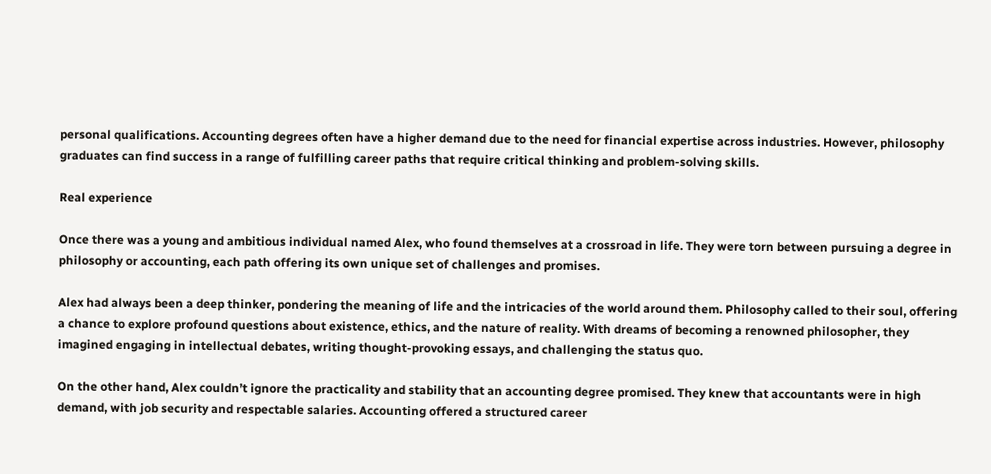personal qualifications. Accounting degrees often have a higher demand due to the need for financial expertise across industries. However, philosophy graduates can find success in a range of fulfilling career paths that require critical thinking and problem-solving skills.

Real experience

Once there was a young and ambitious individual named Alex, who found themselves at a crossroad in life. They were torn between pursuing a degree in philosophy or accounting, each path offering its own unique set of challenges and promises.

Alex had always been a deep thinker, pondering the meaning of life and the intricacies of the world around them. Philosophy called to their soul, offering a chance to explore profound questions about existence, ethics, and the nature of reality. With dreams of becoming a renowned philosopher, they imagined engaging in intellectual debates, writing thought-provoking essays, and challenging the status quo.

On the other hand, Alex couldn’t ignore the practicality and stability that an accounting degree promised. They knew that accountants were in high demand, with job security and respectable salaries. Accounting offered a structured career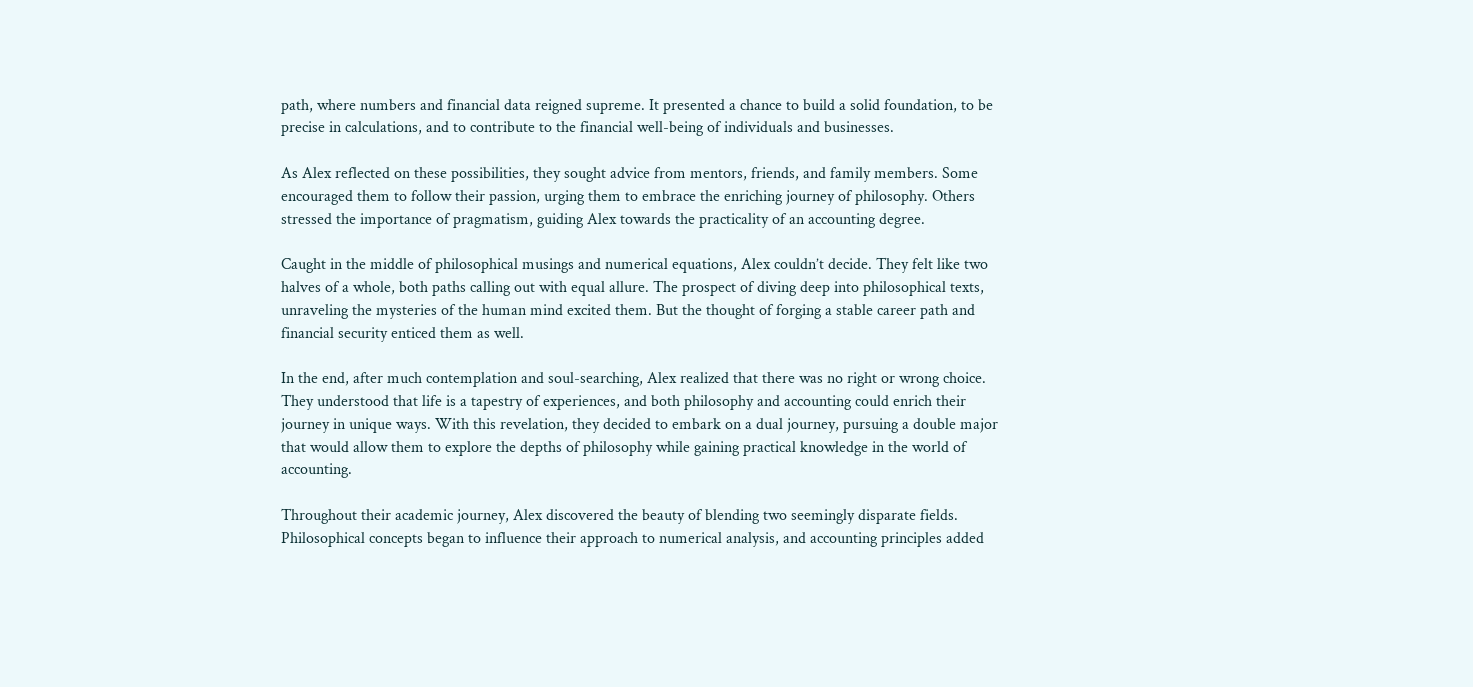path, where numbers and financial data reigned supreme. It presented a chance to build a solid foundation, to be precise in calculations, and to contribute to the financial well-being of individuals and businesses.

As Alex reflected on these possibilities, they sought advice from mentors, friends, and family members. Some encouraged them to follow their passion, urging them to embrace the enriching journey of philosophy. Others stressed the importance of pragmatism, guiding Alex towards the practicality of an accounting degree.

Caught in the middle of philosophical musings and numerical equations, Alex couldn’t decide. They felt like two halves of a whole, both paths calling out with equal allure. The prospect of diving deep into philosophical texts, unraveling the mysteries of the human mind excited them. But the thought of forging a stable career path and financial security enticed them as well.

In the end, after much contemplation and soul-searching, Alex realized that there was no right or wrong choice. They understood that life is a tapestry of experiences, and both philosophy and accounting could enrich their journey in unique ways. With this revelation, they decided to embark on a dual journey, pursuing a double major that would allow them to explore the depths of philosophy while gaining practical knowledge in the world of accounting.

Throughout their academic journey, Alex discovered the beauty of blending two seemingly disparate fields. Philosophical concepts began to influence their approach to numerical analysis, and accounting principles added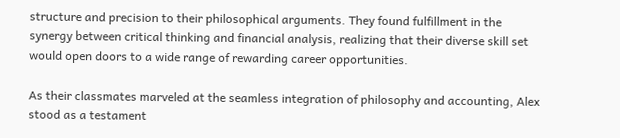structure and precision to their philosophical arguments. They found fulfillment in the synergy between critical thinking and financial analysis, realizing that their diverse skill set would open doors to a wide range of rewarding career opportunities.

As their classmates marveled at the seamless integration of philosophy and accounting, Alex stood as a testament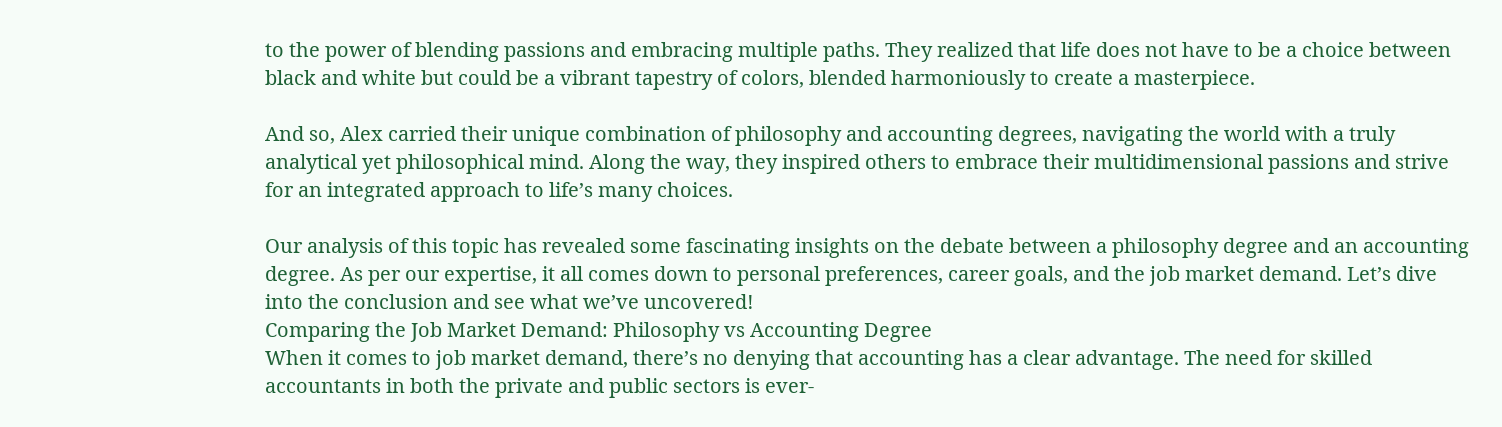to the power of blending passions and embracing multiple paths. They realized that life does not have to be a choice between black and white but could be a vibrant tapestry of colors, blended harmoniously to create a masterpiece.

And so, Alex carried their unique combination of philosophy and accounting degrees, navigating the world with a truly analytical yet philosophical mind. Along the way, they inspired others to embrace their multidimensional passions and strive for an integrated approach to life’s many choices.

Our analysis of this topic has revealed some fascinating insights on the debate between a philosophy degree and an accounting degree. As per our expertise, it all comes down to personal preferences, career goals, and the job market demand. Let’s dive into the conclusion and see what we’ve uncovered!
Comparing the Job Market Demand: Philosophy vs Accounting Degree
When it comes to job market demand, there’s no denying that accounting has a clear advantage. The need for skilled accountants in both the private and public sectors is ever-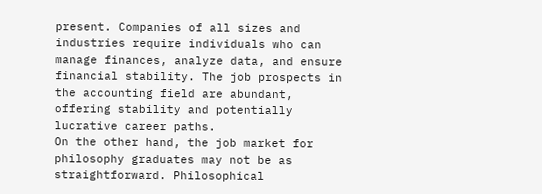present. Companies of all sizes and industries require individuals who can manage finances, analyze data, and ensure financial stability. The job prospects in the accounting field are abundant, offering stability and potentially lucrative career paths.
On the other hand, the job market for philosophy graduates may not be as straightforward. Philosophical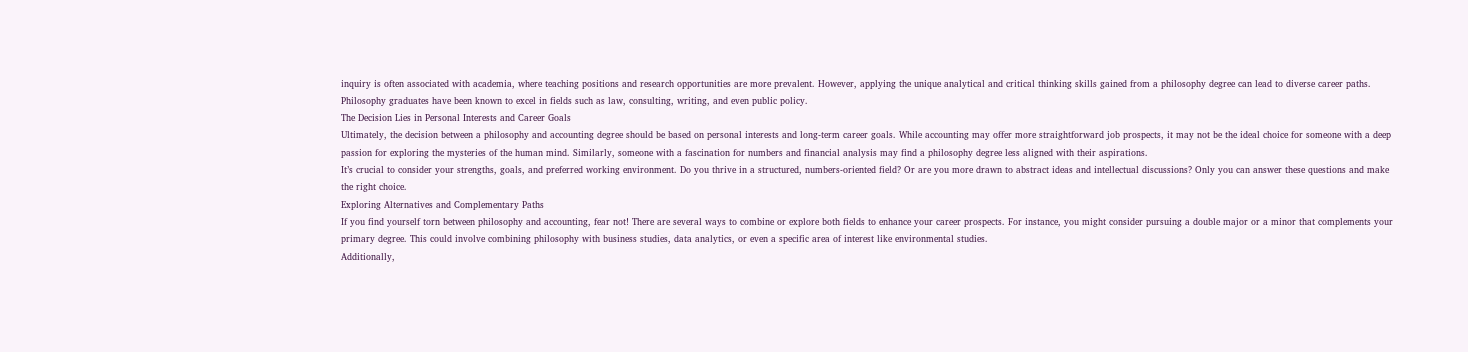inquiry is often associated with academia, where teaching positions and research opportunities are more prevalent. However, applying the unique analytical and critical thinking skills gained from a philosophy degree can lead to diverse career paths. Philosophy graduates have been known to excel in fields such as law, consulting, writing, and even public policy.
The Decision Lies in Personal Interests and Career Goals
Ultimately, the decision between a philosophy and accounting degree should be based on personal interests and long-term career goals. While accounting may offer more straightforward job prospects, it may not be the ideal choice for someone with a deep passion for exploring the mysteries of the human mind. Similarly, someone with a fascination for numbers and financial analysis may find a philosophy degree less aligned with their aspirations.
It’s crucial to consider your strengths, goals, and preferred working environment. Do you thrive in a structured, numbers-oriented field? Or are you more drawn to abstract ideas and intellectual discussions? Only you can answer these questions and make the right choice.
Exploring Alternatives and Complementary Paths
If you find yourself torn between philosophy and accounting, fear not! There are several ways to combine or explore both fields to enhance your career prospects. For instance, you might consider pursuing a double major or a minor that complements your primary degree. This could involve combining philosophy with business studies, data analytics, or even a specific area of interest like environmental studies.
Additionally,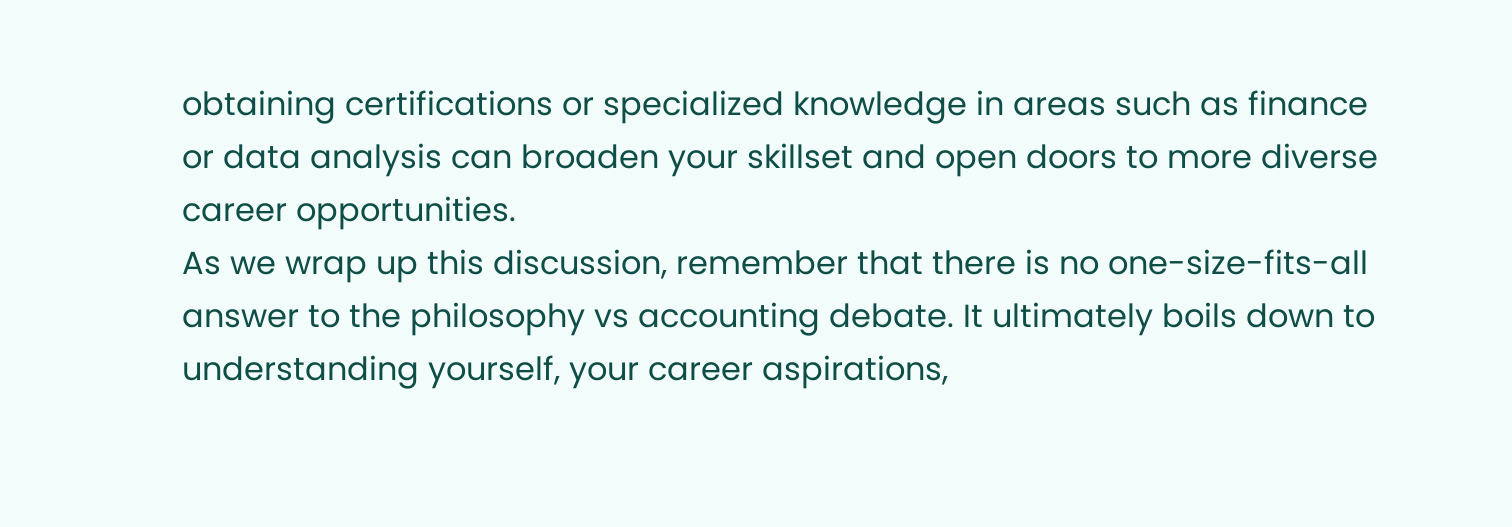obtaining certifications or specialized knowledge in areas such as finance or data analysis can broaden your skillset and open doors to more diverse career opportunities.
As we wrap up this discussion, remember that there is no one-size-fits-all answer to the philosophy vs accounting debate. It ultimately boils down to understanding yourself, your career aspirations,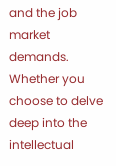and the job market demands.
Whether you choose to delve deep into the intellectual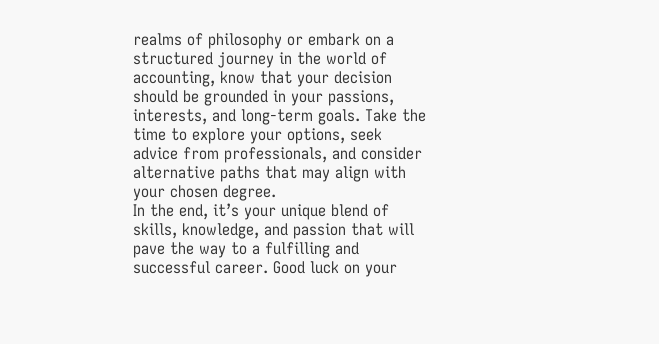realms of philosophy or embark on a structured journey in the world of accounting, know that your decision should be grounded in your passions, interests, and long-term goals. Take the time to explore your options, seek advice from professionals, and consider alternative paths that may align with your chosen degree.
In the end, it’s your unique blend of skills, knowledge, and passion that will pave the way to a fulfilling and successful career. Good luck on your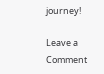journey!

Leave a Comment